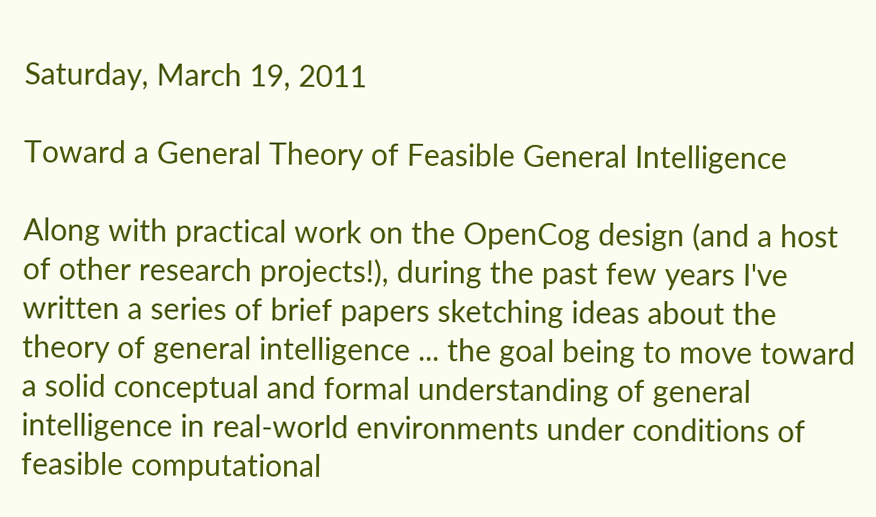Saturday, March 19, 2011

Toward a General Theory of Feasible General Intelligence

Along with practical work on the OpenCog design (and a host of other research projects!), during the past few years I've written a series of brief papers sketching ideas about the theory of general intelligence ... the goal being to move toward a solid conceptual and formal understanding of general intelligence in real-world environments under conditions of feasible computational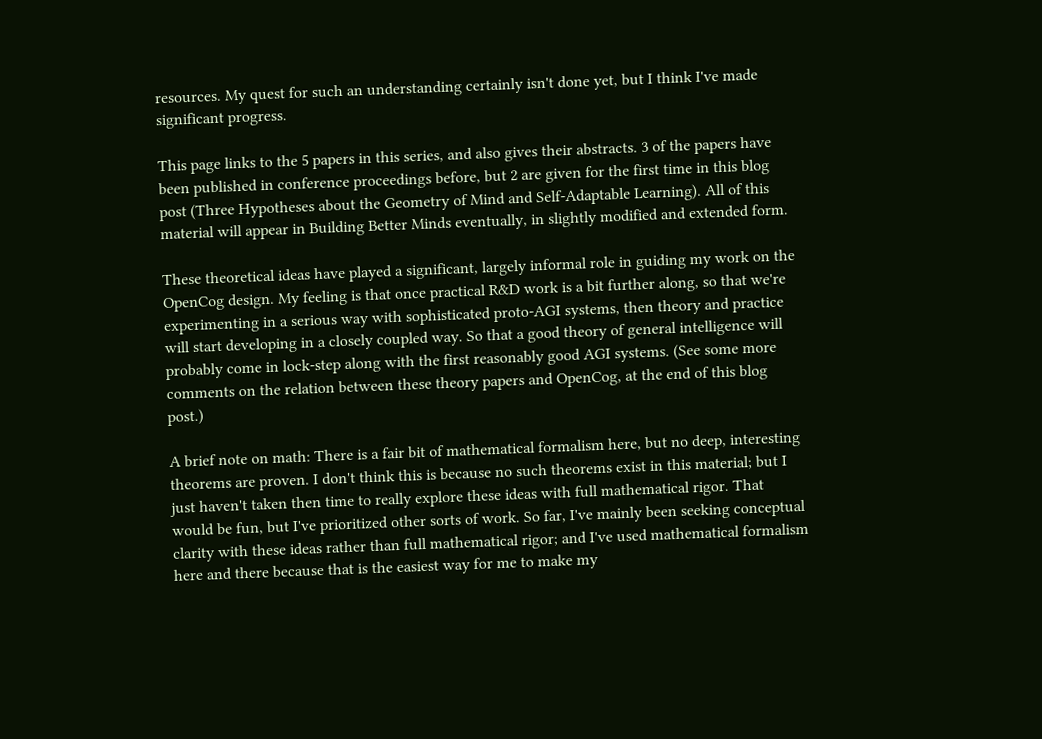resources. My quest for such an understanding certainly isn't done yet, but I think I've made significant progress.

This page links to the 5 papers in this series, and also gives their abstracts. 3 of the papers have been published in conference proceedings before, but 2 are given for the first time in this blog post (Three Hypotheses about the Geometry of Mind and Self-Adaptable Learning). All of this material will appear in Building Better Minds eventually, in slightly modified and extended form.

These theoretical ideas have played a significant, largely informal role in guiding my work on the OpenCog design. My feeling is that once practical R&D work is a bit further along, so that we're experimenting in a serious way with sophisticated proto-AGI systems, then theory and practice will start developing in a closely coupled way. So that a good theory of general intelligence will probably come in lock-step along with the first reasonably good AGI systems. (See some more comments on the relation between these theory papers and OpenCog, at the end of this blog post.)

A brief note on math: There is a fair bit of mathematical formalism here, but no deep, interesting theorems are proven. I don't think this is because no such theorems exist in this material; but I just haven't taken then time to really explore these ideas with full mathematical rigor. That would be fun, but I've prioritized other sorts of work. So far, I've mainly been seeking conceptual clarity with these ideas rather than full mathematical rigor; and I've used mathematical formalism here and there because that is the easiest way for me to make my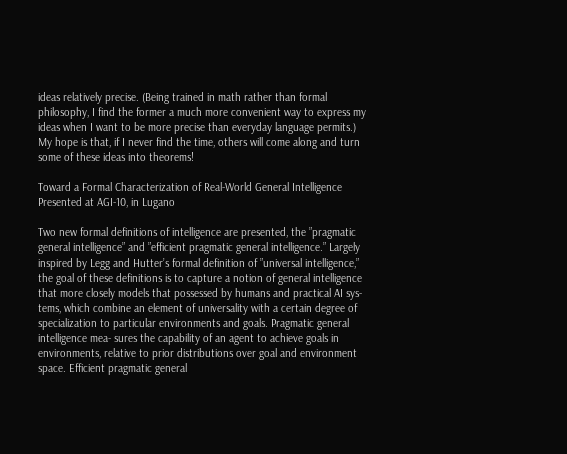ideas relatively precise. (Being trained in math rather than formal philosophy, I find the former a much more convenient way to express my ideas when I want to be more precise than everyday language permits.) My hope is that, if I never find the time, others will come along and turn some of these ideas into theorems!

Toward a Formal Characterization of Real-World General Intelligence
Presented at AGI-10, in Lugano

Two new formal definitions of intelligence are presented, the ”pragmatic general intelligence” and ”efficient pragmatic general intelligence.” Largely inspired by Legg and Hutter’s formal definition of ”universal intelligence,” the goal of these definitions is to capture a notion of general intelligence that more closely models that possessed by humans and practical AI sys- tems, which combine an element of universality with a certain degree of specialization to particular environments and goals. Pragmatic general intelligence mea- sures the capability of an agent to achieve goals in environments, relative to prior distributions over goal and environment space. Efficient pragmatic general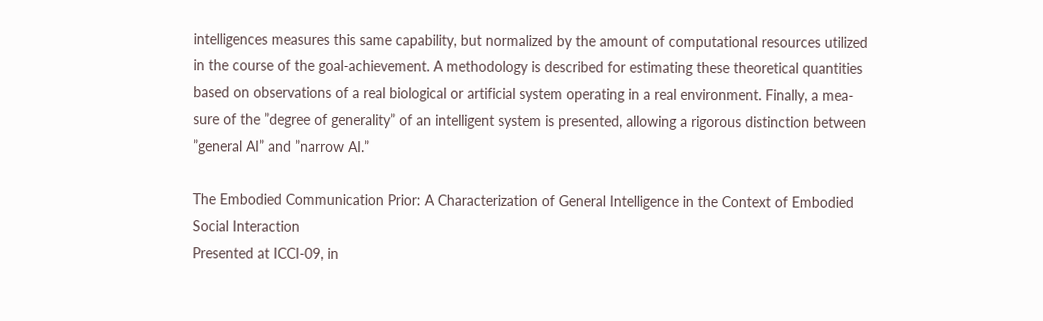intelligences measures this same capability, but normalized by the amount of computational resources utilized in the course of the goal-achievement. A methodology is described for estimating these theoretical quantities based on observations of a real biological or artificial system operating in a real environment. Finally, a mea- sure of the ”degree of generality” of an intelligent system is presented, allowing a rigorous distinction between ”general AI” and ”narrow AI.”

The Embodied Communication Prior: A Characterization of General Intelligence in the Context of Embodied Social Interaction
Presented at ICCI-09, in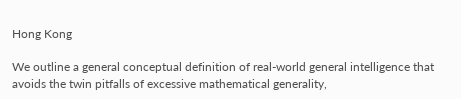Hong Kong

We outline a general conceptual definition of real-world general intelligence that avoids the twin pitfalls of excessive mathematical generality,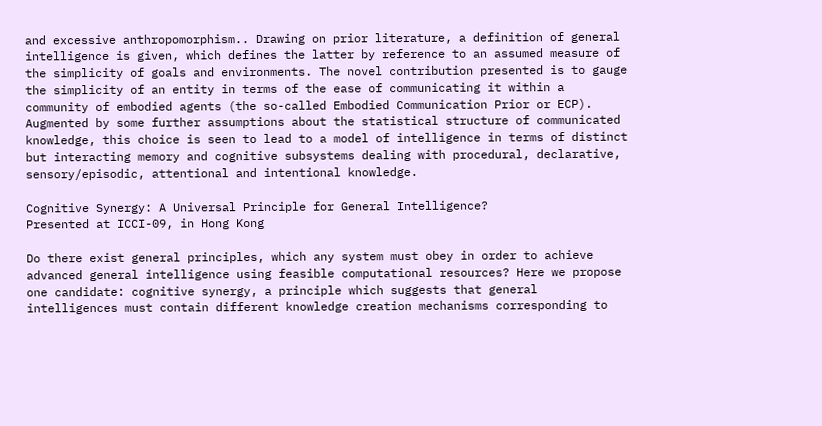and excessive anthropomorphism.. Drawing on prior literature, a definition of general intelligence is given, which defines the latter by reference to an assumed measure of the simplicity of goals and environments. The novel contribution presented is to gauge the simplicity of an entity in terms of the ease of communicating it within a community of embodied agents (the so-called Embodied Communication Prior or ECP). Augmented by some further assumptions about the statistical structure of communicated knowledge, this choice is seen to lead to a model of intelligence in terms of distinct but interacting memory and cognitive subsystems dealing with procedural, declarative, sensory/episodic, attentional and intentional knowledge.

Cognitive Synergy: A Universal Principle for General Intelligence?
Presented at ICCI-09, in Hong Kong

Do there exist general principles, which any system must obey in order to achieve advanced general intelligence using feasible computational resources? Here we propose one candidate: cognitive synergy, a principle which suggests that general intelligences must contain different knowledge creation mechanisms corresponding to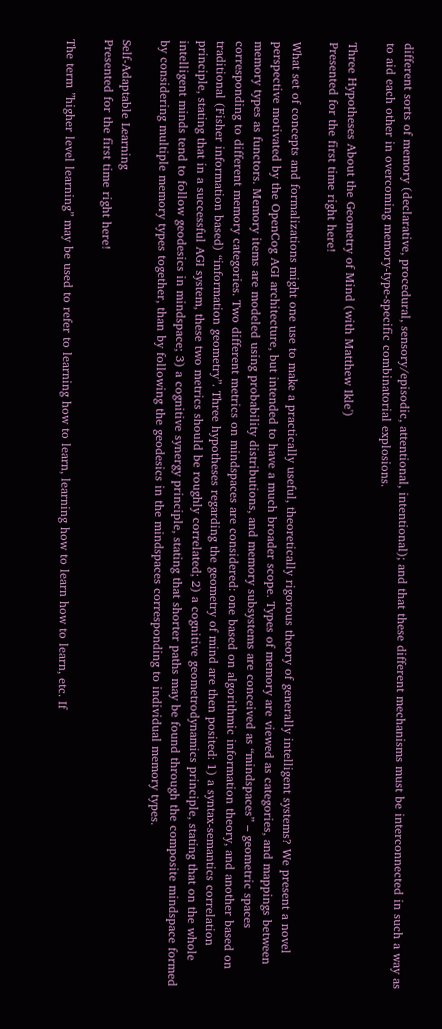different sorts of memory (declarative, procedural, sensory/episodic, attentional, intentional); and that these different mechanisms must be interconnected in such a way as to aid each other in overcoming memory-type-specific combinatorial explosions.

Three Hypotheses About the Geometry of Mind (with Matthew Ikle')
Presented for the first time right here!

What set of concepts and formalizations might one use to make a practically useful, theoretically rigorous theory of generally intelligent systems? We present a novel perspective motivated by the OpenCog AGI architecture, but intended to have a much broader scope. Types of memory are viewed as categories, and mappings between memory types as functors. Memory items are modeled using probability distributions, and memory subsystems are conceived as “mindspaces” – geometric spaces corresponding to different memory categories. Two different metrics on mindspaces are considered: one based on algorithmic information theory, and another based on traditional (Fisher information based) “information geometry”. Three hypotheses regarding the geometry of mind are then posited: 1) a syntax-semantics correlation principle, stating that in a successful AGI system, these two metrics should be roughly correlated; 2) a cognitive geometrodynamics principle, stating that on the whole intelligent minds tend to follow geodesics in mindspace; 3) a cognitive synergy principle, stating that shorter paths may be found through the composite mindspace formed by considering multiple memory types together, than by following the geodesics in the mindspaces corresponding to individual memory types.

Self-Adaptable Learning
Presented for the first time right here!

The term ”higher level learning” may be used to refer to learning how to learn, learning how to learn how to learn, etc. If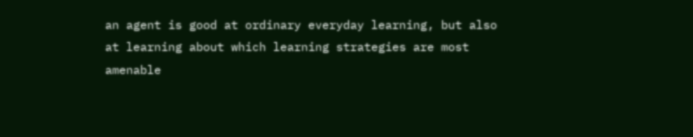an agent is good at ordinary everyday learning, but also at learning about which learning strategies are most amenable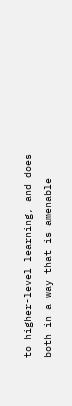to higher-level learning, and does both in a way that is amenable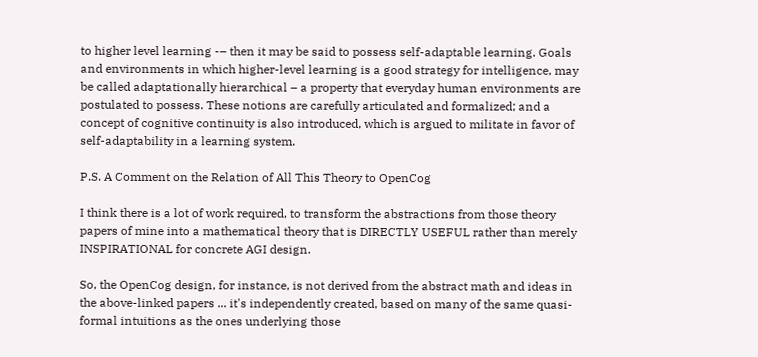to higher level learning -– then it may be said to possess self-adaptable learning. Goals and environments in which higher-level learning is a good strategy for intelligence, may be called adaptationally hierarchical – a property that everyday human environments are postulated to possess. These notions are carefully articulated and formalized; and a concept of cognitive continuity is also introduced, which is argued to militate in favor of self-adaptability in a learning system.

P.S. A Comment on the Relation of All This Theory to OpenCog

I think there is a lot of work required, to transform the abstractions from those theory papers of mine into a mathematical theory that is DIRECTLY USEFUL rather than merely INSPIRATIONAL for concrete AGI design.

So, the OpenCog design, for instance, is not derived from the abstract math and ideas in the above-linked papers ... it's independently created, based on many of the same quasi-formal intuitions as the ones underlying those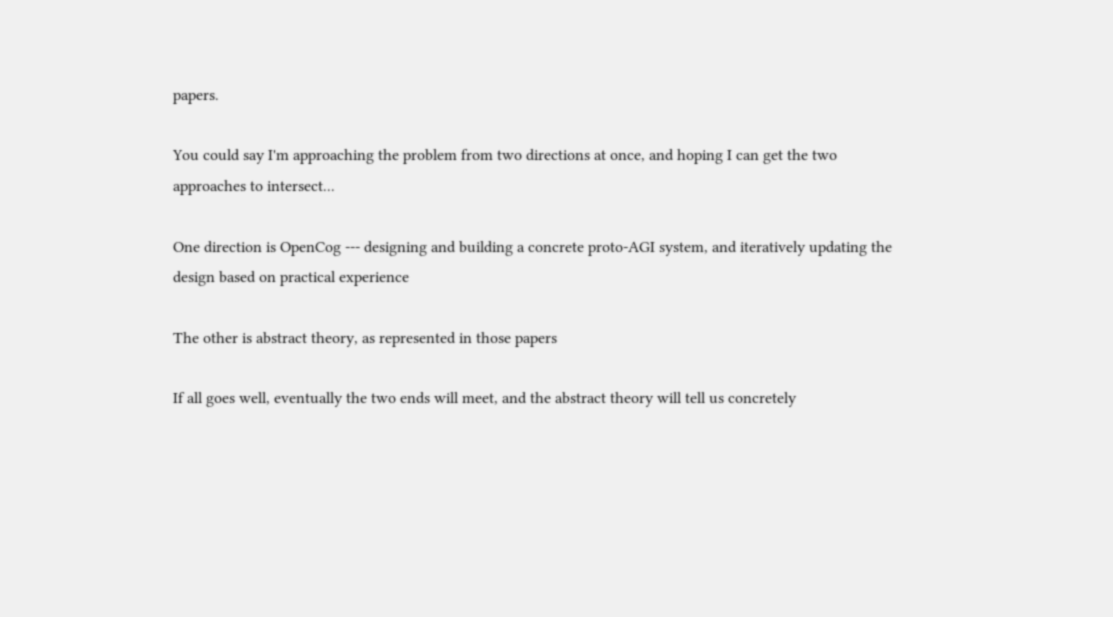papers.

You could say I'm approaching the problem from two directions at once, and hoping I can get the two approaches to intersect...

One direction is OpenCog --- designing and building a concrete proto-AGI system, and iteratively updating the design based on practical experience

The other is abstract theory, as represented in those papers

If all goes well, eventually the two ends will meet, and the abstract theory will tell us concretely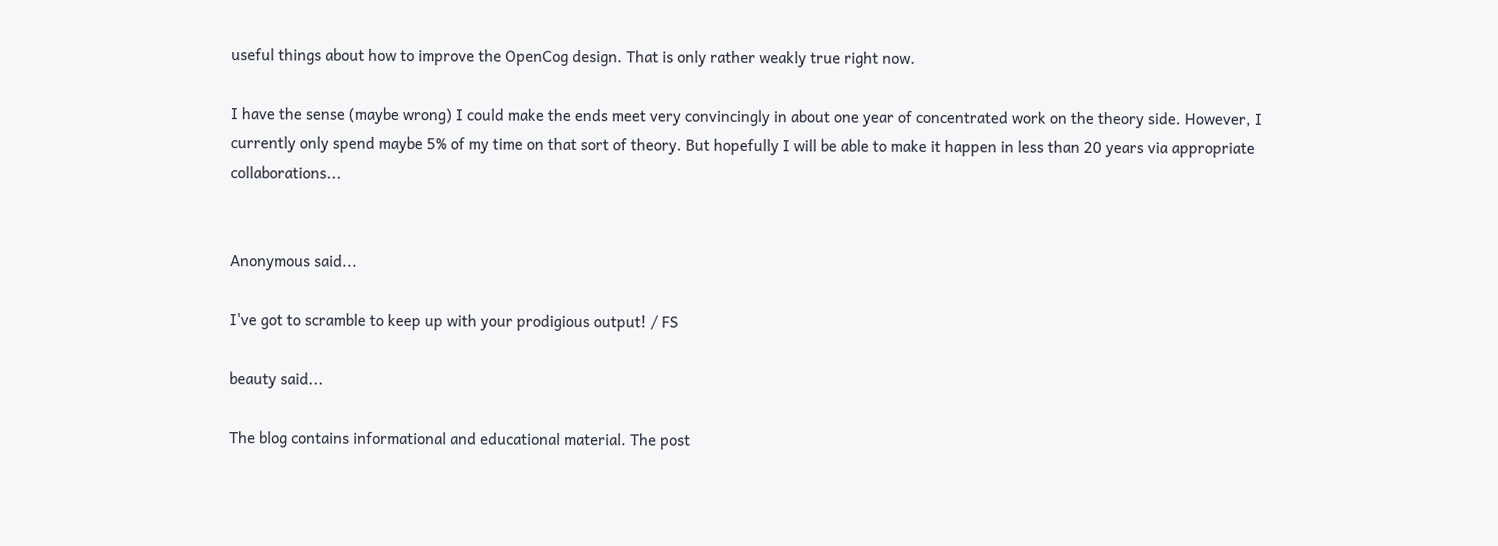useful things about how to improve the OpenCog design. That is only rather weakly true right now.

I have the sense (maybe wrong) I could make the ends meet very convincingly in about one year of concentrated work on the theory side. However, I currently only spend maybe 5% of my time on that sort of theory. But hopefully I will be able to make it happen in less than 20 years via appropriate collaborations...


Anonymous said...

I've got to scramble to keep up with your prodigious output! / FS

beauty said...

The blog contains informational and educational material. The post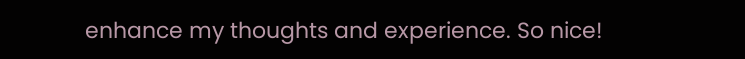enhance my thoughts and experience. So nice!